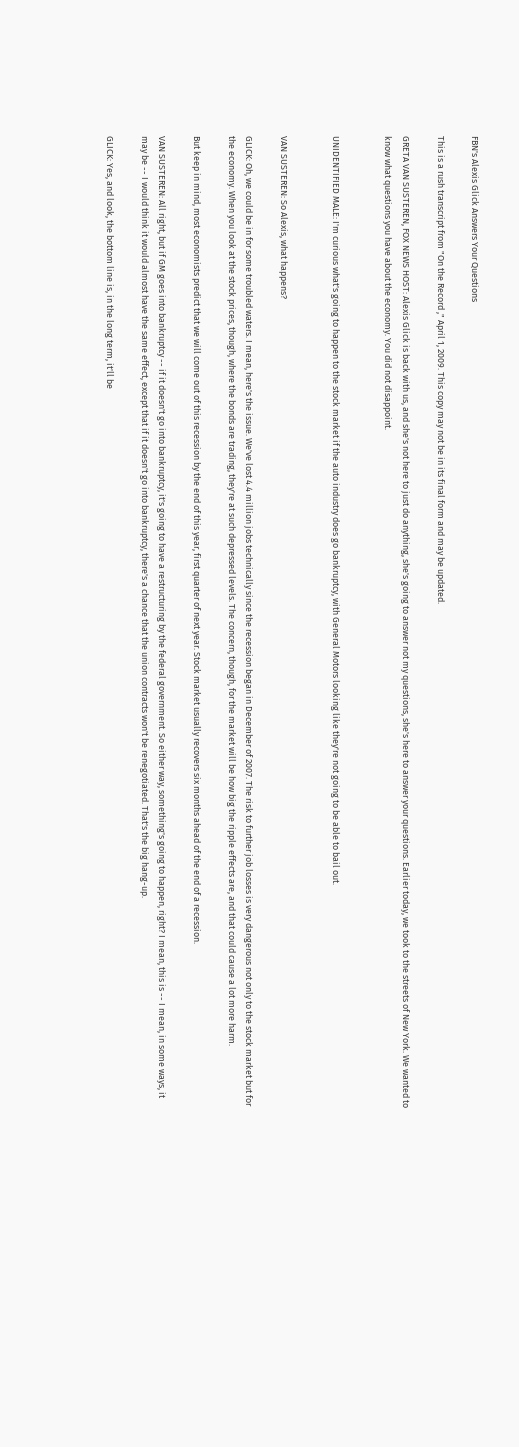FBN's Alexis Glick Answers Your Questions

This is a rush transcript from "On the Record ," April 1, 2009. This copy may not be in its final form and may be updated.

GRETA VAN SUSTEREN, FOX NEWS HOST: Alexis Glick is back with us, and she's not here to just do anything, she's going to answer not my questions, she's here to answer your questions. Earlier today, we took to the streets of New York. We wanted to know what questions you have about the economy. You did not disappoint.


UNIDENTIFIED MALE: I'm curious what's going to happen to the stock market if the auto industry does go bankruptcy, with General Motors looking like they're not going to be able to bail out.


VAN SUSTEREN: So Alexis, what happens?

GLICK: Oh, we could be in for some troubled waters. I mean, here's the issue. We've lost 4.4 million jobs technically since the recession began in December of 2007. The risk to further job losses is very dangerous not only to the stock market but for the economy. When you look at the stock prices, though, where the bonds are trading, they're at such depressed levels. The concern, though, for the market will be how big the ripple effects are, and that could cause a lot more harm.

But keep in mind, most economists predict that we will come out of this recession by the end of this year, first quarter of next year. Stock market usually recovers six months ahead of the end of a recession.

VAN SUSTEREN: All right, but if GM goes into bankruptcy -- if it doesn't go into bankruptcy, it's going to have a restructuring by the federal government. So either way, something's going to happen, right? I mean, this is -- I mean, in some ways, it may be -- I would think it would almost have the same effect, except that if it doesn't go into bankruptcy, there's a chance that the union contracts won't be renegotiated. That's the big hang-up.

GLICK: Yes, and look, the bottom line is, in the long term, it'll be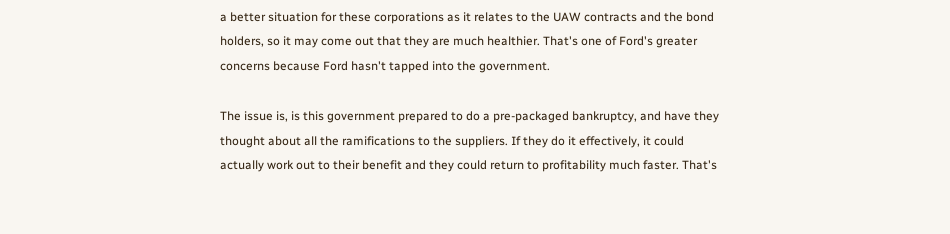a better situation for these corporations as it relates to the UAW contracts and the bond holders, so it may come out that they are much healthier. That's one of Ford's greater concerns because Ford hasn't tapped into the government.

The issue is, is this government prepared to do a pre-packaged bankruptcy, and have they thought about all the ramifications to the suppliers. If they do it effectively, it could actually work out to their benefit and they could return to profitability much faster. That's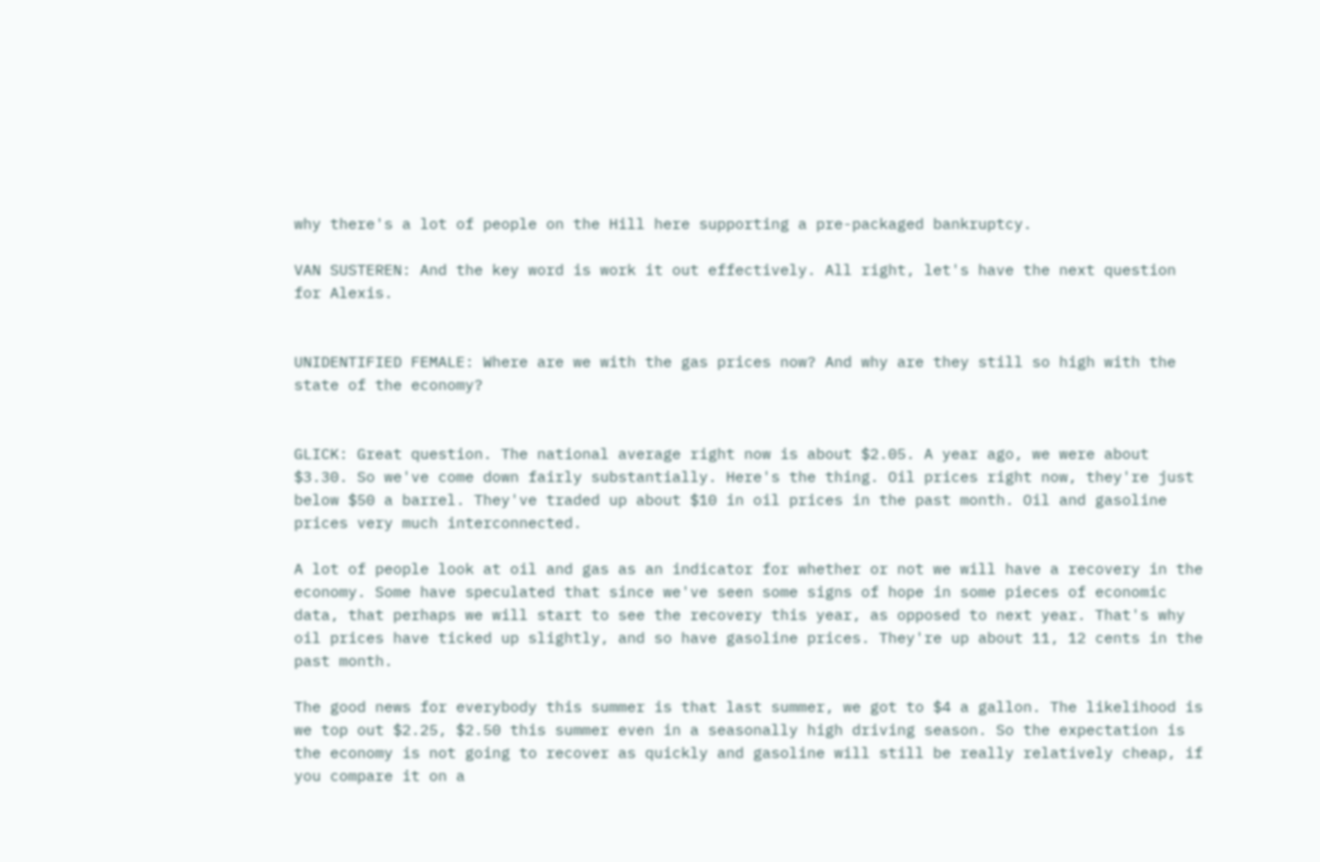why there's a lot of people on the Hill here supporting a pre-packaged bankruptcy.

VAN SUSTEREN: And the key word is work it out effectively. All right, let's have the next question for Alexis.


UNIDENTIFIED FEMALE: Where are we with the gas prices now? And why are they still so high with the state of the economy?


GLICK: Great question. The national average right now is about $2.05. A year ago, we were about $3.30. So we've come down fairly substantially. Here's the thing. Oil prices right now, they're just below $50 a barrel. They've traded up about $10 in oil prices in the past month. Oil and gasoline prices very much interconnected.

A lot of people look at oil and gas as an indicator for whether or not we will have a recovery in the economy. Some have speculated that since we've seen some signs of hope in some pieces of economic data, that perhaps we will start to see the recovery this year, as opposed to next year. That's why oil prices have ticked up slightly, and so have gasoline prices. They're up about 11, 12 cents in the past month.

The good news for everybody this summer is that last summer, we got to $4 a gallon. The likelihood is we top out $2.25, $2.50 this summer even in a seasonally high driving season. So the expectation is the economy is not going to recover as quickly and gasoline will still be really relatively cheap, if you compare it on a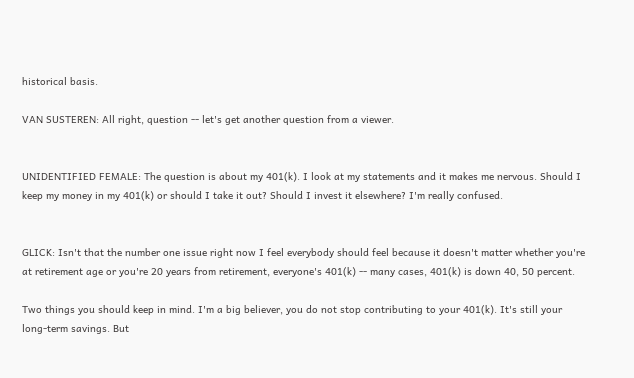historical basis.

VAN SUSTEREN: All right, question -- let's get another question from a viewer.


UNIDENTIFIED FEMALE: The question is about my 401(k). I look at my statements and it makes me nervous. Should I keep my money in my 401(k) or should I take it out? Should I invest it elsewhere? I'm really confused.


GLICK: Isn't that the number one issue right now I feel everybody should feel because it doesn't matter whether you're at retirement age or you're 20 years from retirement, everyone's 401(k) -- many cases, 401(k) is down 40, 50 percent.

Two things you should keep in mind. I'm a big believer, you do not stop contributing to your 401(k). It's still your long-term savings. But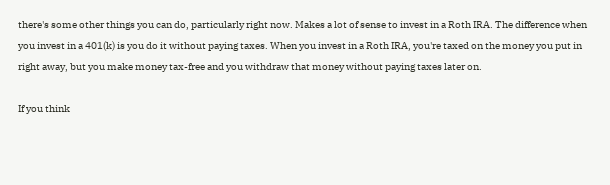there's some other things you can do, particularly right now. Makes a lot of sense to invest in a Roth IRA. The difference when you invest in a 401(k) is you do it without paying taxes. When you invest in a Roth IRA, you're taxed on the money you put in right away, but you make money tax-free and you withdraw that money without paying taxes later on.

If you think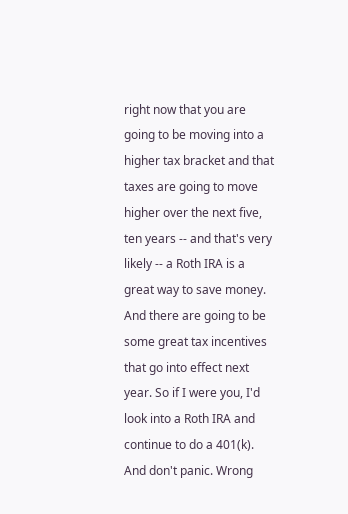right now that you are going to be moving into a higher tax bracket and that taxes are going to move higher over the next five, ten years -- and that's very likely -- a Roth IRA is a great way to save money. And there are going to be some great tax incentives that go into effect next year. So if I were you, I'd look into a Roth IRA and continue to do a 401(k). And don't panic. Wrong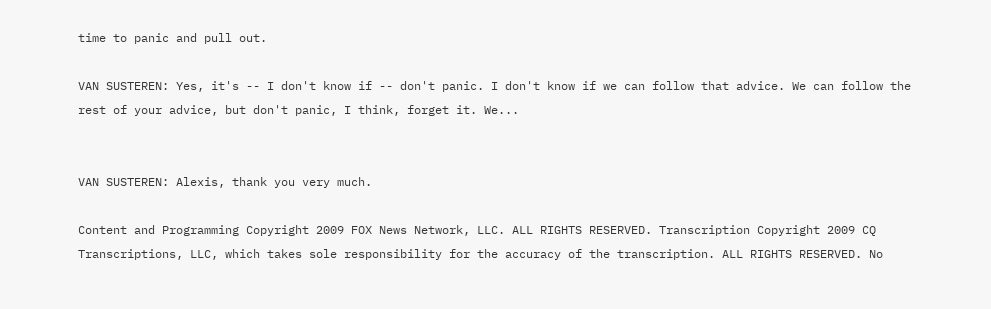time to panic and pull out.

VAN SUSTEREN: Yes, it's -- I don't know if -- don't panic. I don't know if we can follow that advice. We can follow the rest of your advice, but don't panic, I think, forget it. We...


VAN SUSTEREN: Alexis, thank you very much.

Content and Programming Copyright 2009 FOX News Network, LLC. ALL RIGHTS RESERVED. Transcription Copyright 2009 CQ Transcriptions, LLC, which takes sole responsibility for the accuracy of the transcription. ALL RIGHTS RESERVED. No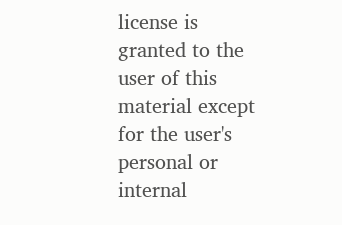license is granted to the user of this material except for the user's personal or internal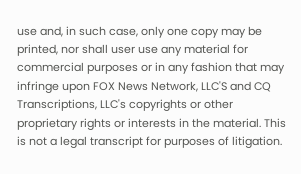use and, in such case, only one copy may be printed, nor shall user use any material for commercial purposes or in any fashion that may infringe upon FOX News Network, LLC'S and CQ Transcriptions, LLC's copyrights or other proprietary rights or interests in the material. This is not a legal transcript for purposes of litigation.